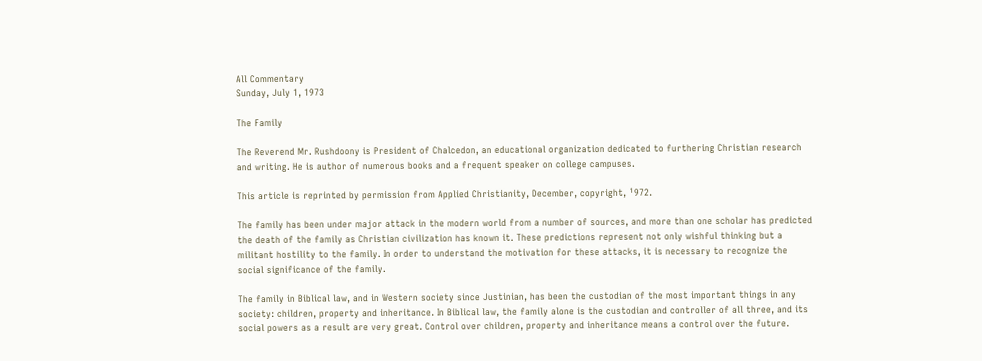All Commentary
Sunday, July 1, 1973

The Family

The Reverend Mr. Rushdoony is President of Chalcedon, an educational organization dedicated to furthering Christian research and writing. He is author of numerous books and a frequent speaker on college campuses.

This article is reprinted by permission from Applied Christianity, December, copyright, ¹972.

The family has been under major attack in the modern world from a number of sources, and more than one scholar has predicted the death of the family as Christian civilization has known it. These predictions represent not only wishful thinking but a militant hostility to the family. In order to understand the motivation for these attacks, it is necessary to recognize the social significance of the family.

The family in Biblical law, and in Western society since Justinian, has been the custodian of the most important things in any society: children, property and inheritance. In Biblical law, the family alone is the custodian and controller of all three, and its social powers as a result are very great. Control over children, property and inheritance means a control over the future.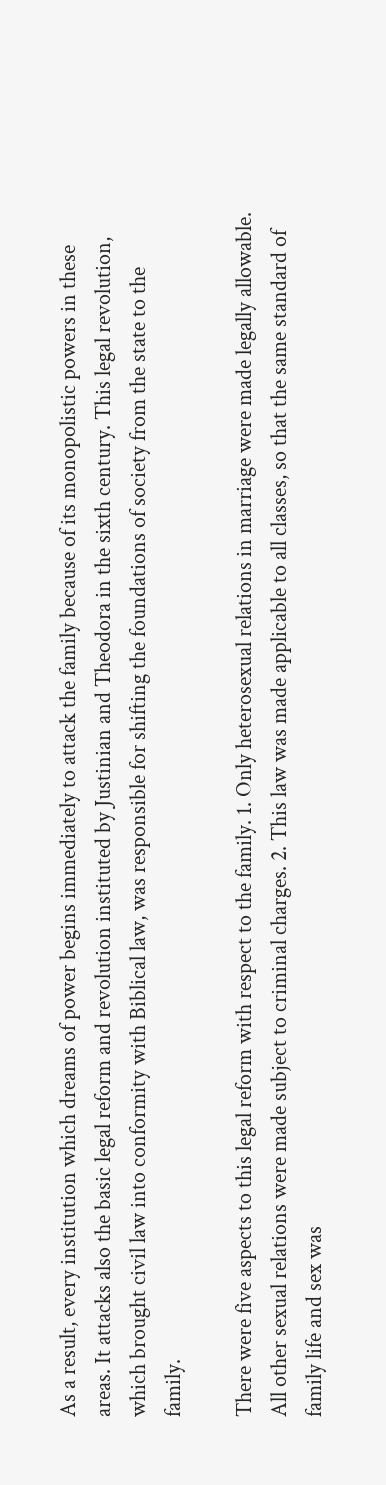As a result, every institution which dreams of power begins immediately to attack the family because of its monopolistic powers in these areas. It attacks also the basic legal reform and revolution instituted by Justinian and Theodora in the sixth century. This legal revolution, which brought civil law into conformity with Biblical law, was responsible for shifting the foundations of society from the state to the family.

There were five aspects to this legal reform with respect to the family. 1. Only heterosexual relations in marriage were made legally allowable. All other sexual relations were made subject to criminal charges. 2. This law was made applicable to all classes, so that the same standard of family life and sex was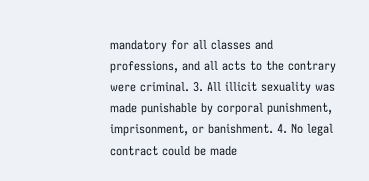mandatory for all classes and professions, and all acts to the contrary were criminal. 3. All illicit sexuality was made punishable by corporal punishment, imprisonment, or banishment. 4. No legal contract could be made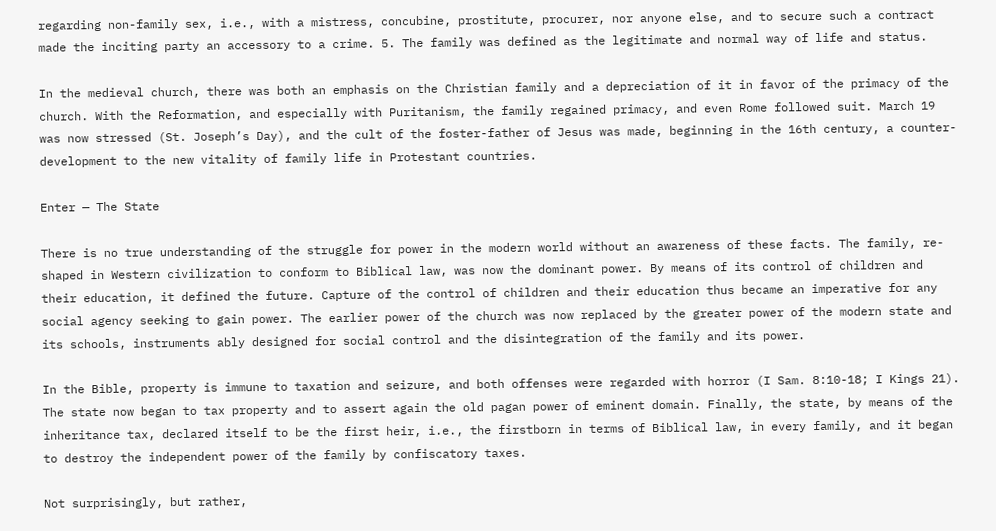regarding non-family sex, i.e., with a mistress, concubine, prostitute, procurer, nor anyone else, and to secure such a contract made the inciting party an accessory to a crime. 5. The family was defined as the legitimate and normal way of life and status.

In the medieval church, there was both an emphasis on the Christian family and a depreciation of it in favor of the primacy of the church. With the Reformation, and especially with Puritanism, the family regained primacy, and even Rome followed suit. March 19 was now stressed (St. Joseph’s Day), and the cult of the foster-father of Jesus was made, beginning in the 16th century, a counter-development to the new vitality of family life in Protestant countries.

Enter — The State

There is no true understanding of the struggle for power in the modern world without an awareness of these facts. The family, re-shaped in Western civilization to conform to Biblical law, was now the dominant power. By means of its control of children and their education, it defined the future. Capture of the control of children and their education thus became an imperative for any social agency seeking to gain power. The earlier power of the church was now replaced by the greater power of the modern state and its schools, instruments ably designed for social control and the disintegration of the family and its power.

In the Bible, property is immune to taxation and seizure, and both offenses were regarded with horror (I Sam. 8:10-18; I Kings 21). The state now began to tax property and to assert again the old pagan power of eminent domain. Finally, the state, by means of the inheritance tax, declared itself to be the first heir, i.e., the firstborn in terms of Biblical law, in every family, and it began to destroy the independent power of the family by confiscatory taxes.

Not surprisingly, but rather,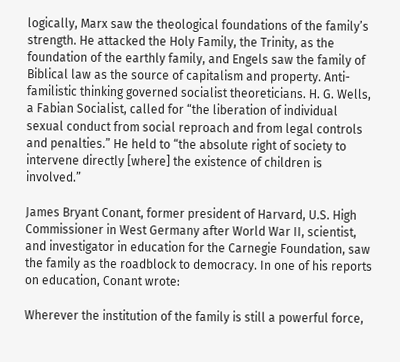logically, Marx saw the theological foundations of the family’s strength. He attacked the Holy Family, the Trinity, as the foundation of the earthly family, and Engels saw the family of Biblical law as the source of capitalism and property. Anti-familistic thinking governed socialist theoreticians. H. G. Wells, a Fabian Socialist, called for “the liberation of individual sexual conduct from social reproach and from legal controls and penalties.” He held to “the absolute right of society to intervene directly [where] the existence of children is involved.”

James Bryant Conant, former president of Harvard, U.S. High Commissioner in West Germany after World War II, scientist, and investigator in education for the Carnegie Foundation, saw the family as the roadblock to democracy. In one of his reports on education, Conant wrote:

Wherever the institution of the family is still a powerful force,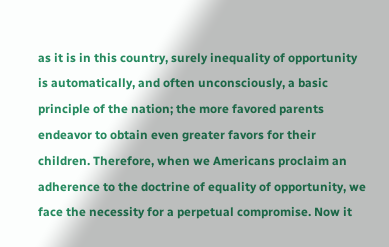as it is in this country, surely inequality of opportunity is automatically, and often unconsciously, a basic principle of the nation; the more favored parents endeavor to obtain even greater favors for their children. Therefore, when we Americans proclaim an adherence to the doctrine of equality of opportunity, we face the necessity for a perpetual compromise. Now it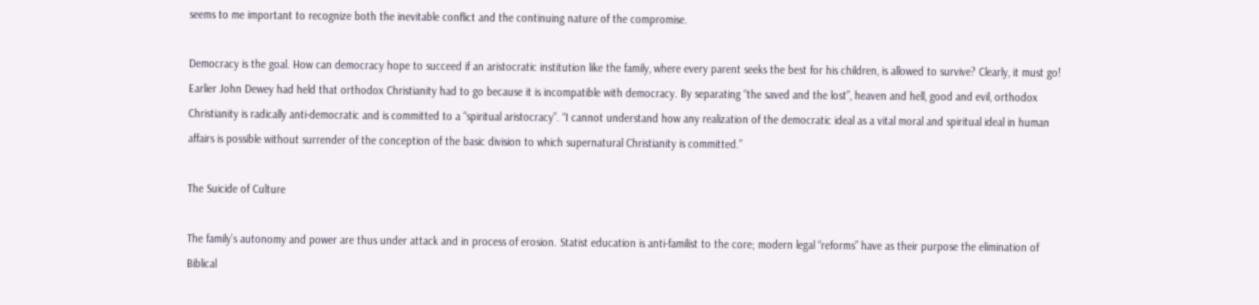seems to me important to recognize both the inevitable conflict and the continuing nature of the compromise.

Democracy is the goal. How can democracy hope to succeed if an aristocratic institution like the family, where every parent seeks the best for his children, is allowed to survive? Clearly, it must go! Earlier John Dewey had held that orthodox Christianity had to go because it is incompatible with democracy. By separating “the saved and the lost”, heaven and hell, good and evil, orthodox Christianity is radically anti-democratic and is committed to a “spiritual aristocracy”. “I cannot understand how any realization of the democratic ideal as a vital moral and spiritual ideal in human affairs is possible without surrender of the conception of the basic division to which supernatural Christianity is committed.”

The Suicide of Culture

The family’s autonomy and power are thus under attack and in process of erosion. Statist education is anti-familist to the core; modern legal “reforms” have as their purpose the elimination of Biblical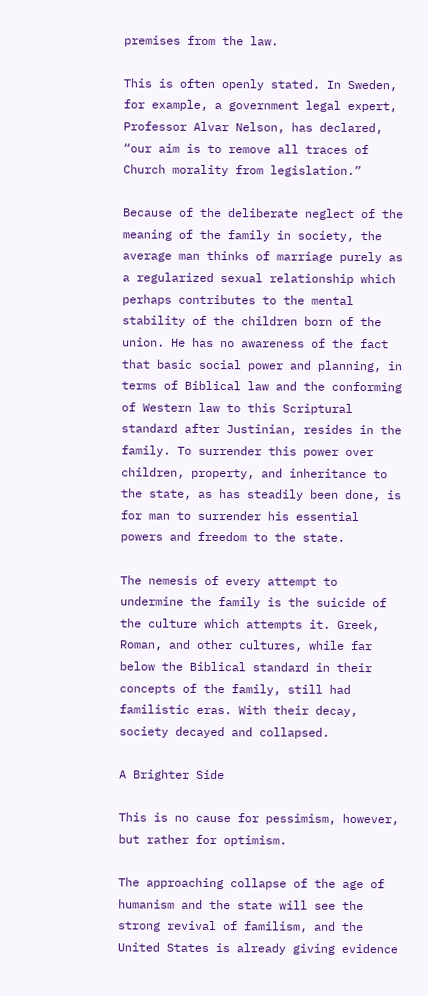premises from the law.

This is often openly stated. In Sweden, for example, a government legal expert, Professor Alvar Nelson, has declared, “our aim is to remove all traces of Church morality from legislation.”

Because of the deliberate neglect of the meaning of the family in society, the average man thinks of marriage purely as a regularized sexual relationship which perhaps contributes to the mental stability of the children born of the union. He has no awareness of the fact that basic social power and planning, in terms of Biblical law and the conforming of Western law to this Scriptural standard after Justinian, resides in the family. To surrender this power over children, property, and inheritance to the state, as has steadily been done, is for man to surrender his essential powers and freedom to the state.

The nemesis of every attempt to undermine the family is the suicide of the culture which attempts it. Greek, Roman, and other cultures, while far below the Biblical standard in their concepts of the family, still had familistic eras. With their decay, society decayed and collapsed.

A Brighter Side

This is no cause for pessimism, however, but rather for optimism.

The approaching collapse of the age of humanism and the state will see the strong revival of familism, and the United States is already giving evidence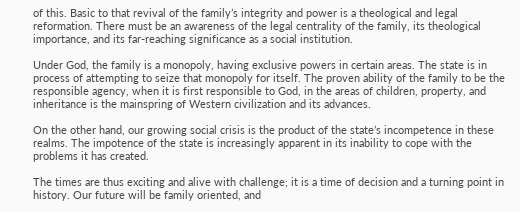of this. Basic to that revival of the family’s integrity and power is a theological and legal reformation. There must be an awareness of the legal centrality of the family, its theological importance, and its far-reaching significance as a social institution.

Under God, the family is a monopoly, having exclusive powers in certain areas. The state is in process of attempting to seize that monopoly for itself. The proven ability of the family to be the responsible agency, when it is first responsible to God, in the areas of children, property, and inheritance is the mainspring of Western civilization and its advances.

On the other hand, our growing social crisis is the product of the state’s incompetence in these realms. The impotence of the state is increasingly apparent in its inability to cope with the problems it has created.

The times are thus exciting and alive with challenge; it is a time of decision and a turning point in history. Our future will be family oriented, and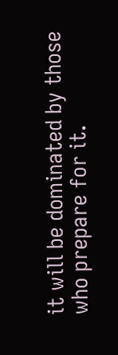it will be dominated by those who prepare for it.